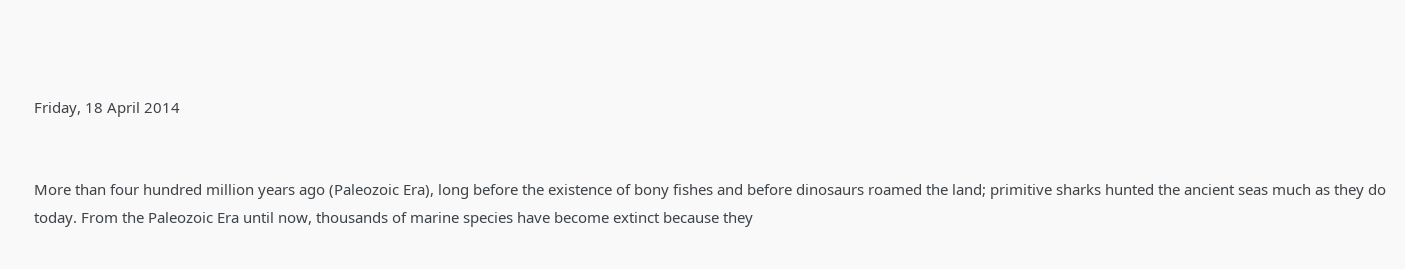Friday, 18 April 2014


More than four hundred million years ago (Paleozoic Era), long before the existence of bony fishes and before dinosaurs roamed the land; primitive sharks hunted the ancient seas much as they do today. From the Paleozoic Era until now, thousands of marine species have become extinct because they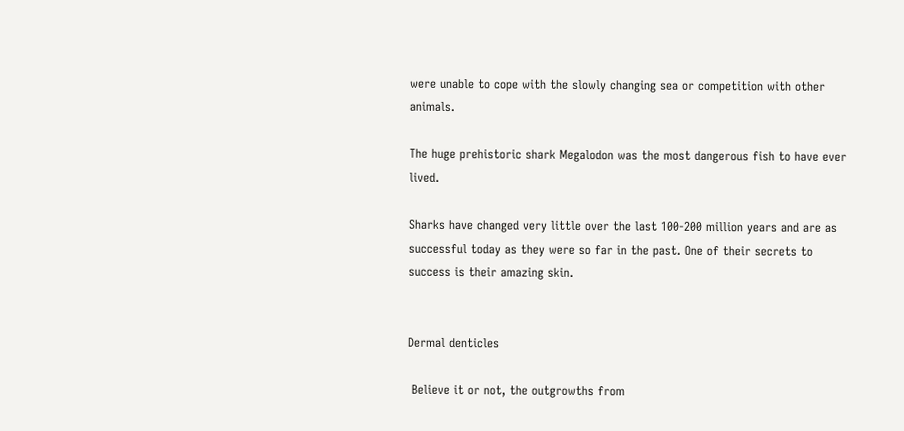were unable to cope with the slowly changing sea or competition with other animals.

The huge prehistoric shark Megalodon was the most dangerous fish to have ever lived.

Sharks have changed very little over the last 100-200 million years and are as successful today as they were so far in the past. One of their secrets to success is their amazing skin.


Dermal denticles

 Believe it or not, the outgrowths from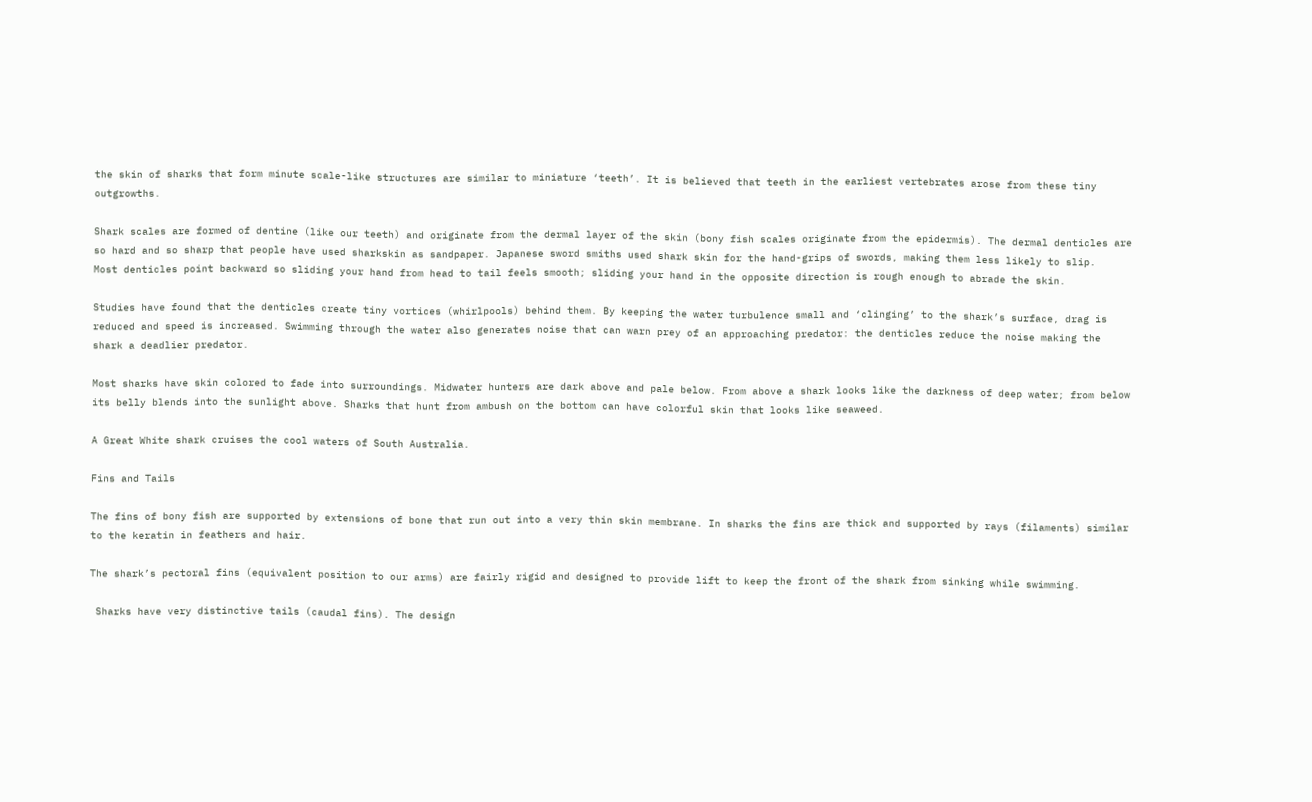the skin of sharks that form minute scale-like structures are similar to miniature ‘teeth’. It is believed that teeth in the earliest vertebrates arose from these tiny outgrowths.

Shark scales are formed of dentine (like our teeth) and originate from the dermal layer of the skin (bony fish scales originate from the epidermis). The dermal denticles are so hard and so sharp that people have used sharkskin as sandpaper. Japanese sword smiths used shark skin for the hand-grips of swords, making them less likely to slip.
Most denticles point backward so sliding your hand from head to tail feels smooth; sliding your hand in the opposite direction is rough enough to abrade the skin.

Studies have found that the denticles create tiny vortices (whirlpools) behind them. By keeping the water turbulence small and ‘clinging’ to the shark’s surface, drag is reduced and speed is increased. Swimming through the water also generates noise that can warn prey of an approaching predator: the denticles reduce the noise making the shark a deadlier predator.

Most sharks have skin colored to fade into surroundings. Midwater hunters are dark above and pale below. From above a shark looks like the darkness of deep water; from below its belly blends into the sunlight above. Sharks that hunt from ambush on the bottom can have colorful skin that looks like seaweed.

A Great White shark cruises the cool waters of South Australia.

Fins and Tails

The fins of bony fish are supported by extensions of bone that run out into a very thin skin membrane. In sharks the fins are thick and supported by rays (filaments) similar to the keratin in feathers and hair.

The shark’s pectoral fins (equivalent position to our arms) are fairly rigid and designed to provide lift to keep the front of the shark from sinking while swimming.

 Sharks have very distinctive tails (caudal fins). The design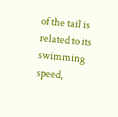of the tail is related to its swimming speed,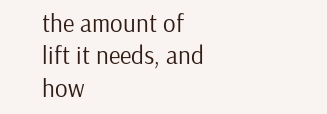the amount of lift it needs, and how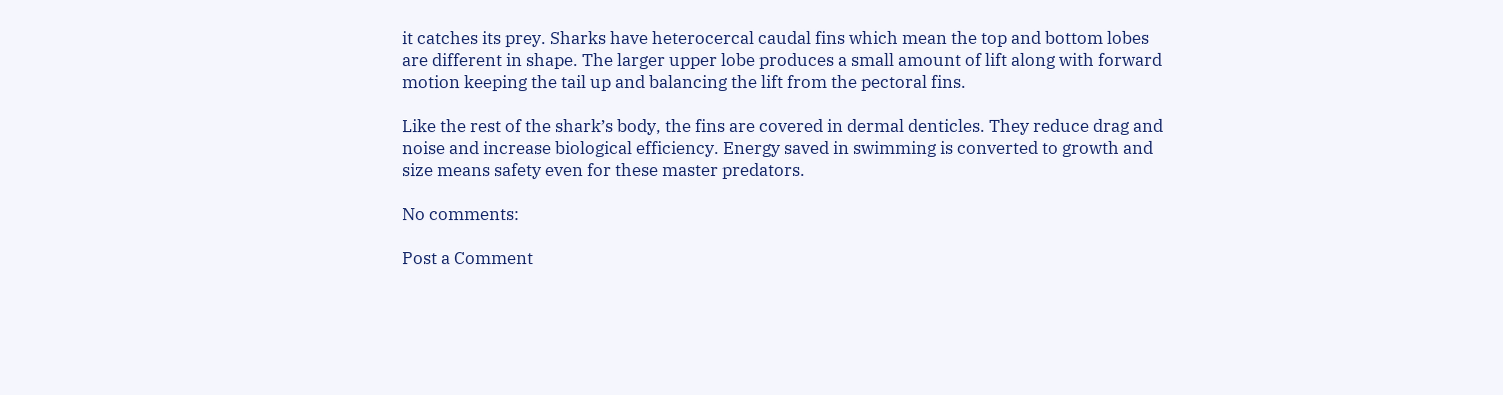it catches its prey. Sharks have heterocercal caudal fins which mean the top and bottom lobes are different in shape. The larger upper lobe produces a small amount of lift along with forward motion keeping the tail up and balancing the lift from the pectoral fins.

Like the rest of the shark’s body, the fins are covered in dermal denticles. They reduce drag and noise and increase biological efficiency. Energy saved in swimming is converted to growth and size means safety even for these master predators.

No comments:

Post a Comment